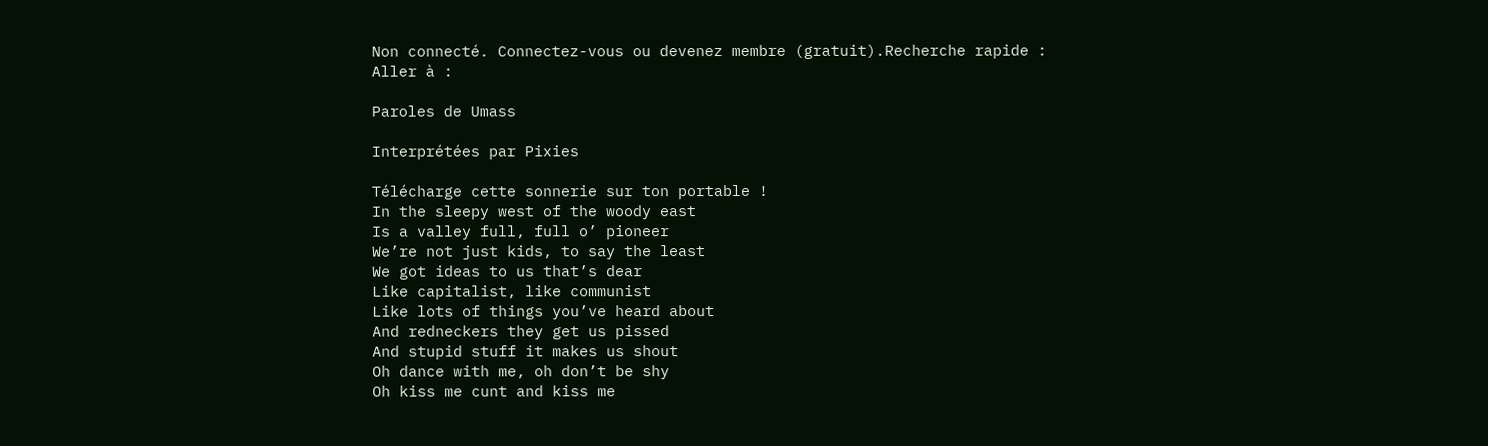Non connecté. Connectez-vous ou devenez membre (gratuit).Recherche rapide :
Aller à :

Paroles de Umass

Interprétées par Pixies

Télécharge cette sonnerie sur ton portable !
In the sleepy west of the woody east
Is a valley full, full o’ pioneer
We’re not just kids, to say the least
We got ideas to us that’s dear
Like capitalist, like communist
Like lots of things you’ve heard about
And redneckers they get us pissed
And stupid stuff it makes us shout
Oh dance with me, oh don’t be shy
Oh kiss me cunt and kiss me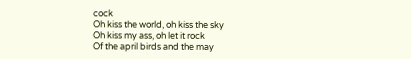cock
Oh kiss the world, oh kiss the sky
Oh kiss my ass, oh let it rock
Of the april birds and the may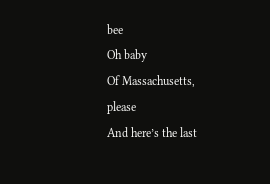bee
Oh baby
Of Massachusetts, please
And here’s the last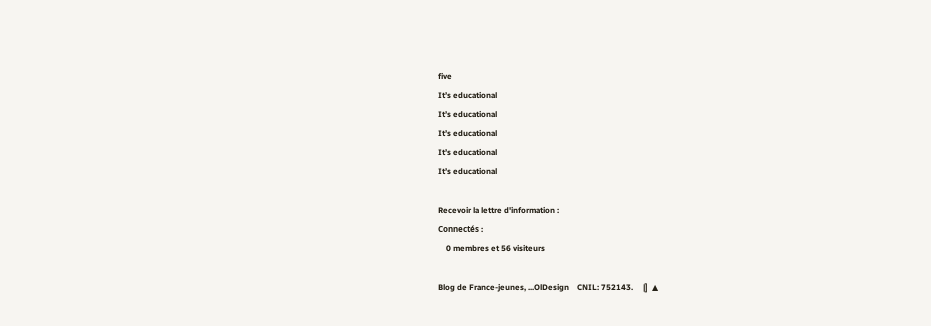five
It’s educational
It’s educational
It’s educational
It’s educational
It’s educational

Recevoir la lettre d'information :
Connectés :
    0 membres et 56 visiteurs

Blog de France-jeunes, ...OlDesign    CNIL: 752143.     |]  ▲